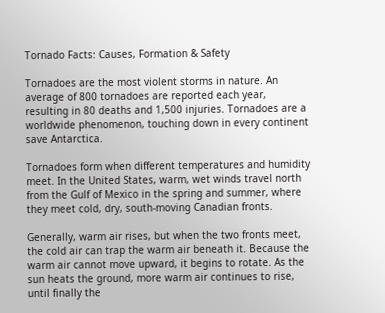Tornado Facts: Causes, Formation & Safety

Tornadoes are the most violent storms in nature. An average of 800 tornadoes are reported each year, resulting in 80 deaths and 1,500 injuries. Tornadoes are a worldwide phenomenon, touching down in every continent save Antarctica.

Tornadoes form when different temperatures and humidity meet. In the United States, warm, wet winds travel north from the Gulf of Mexico in the spring and summer, where they meet cold, dry, south-moving Canadian fronts.

Generally, warm air rises, but when the two fronts meet, the cold air can trap the warm air beneath it. Because the warm air cannot move upward, it begins to rotate. As the sun heats the ground, more warm air continues to rise, until finally the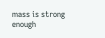mass is strong enough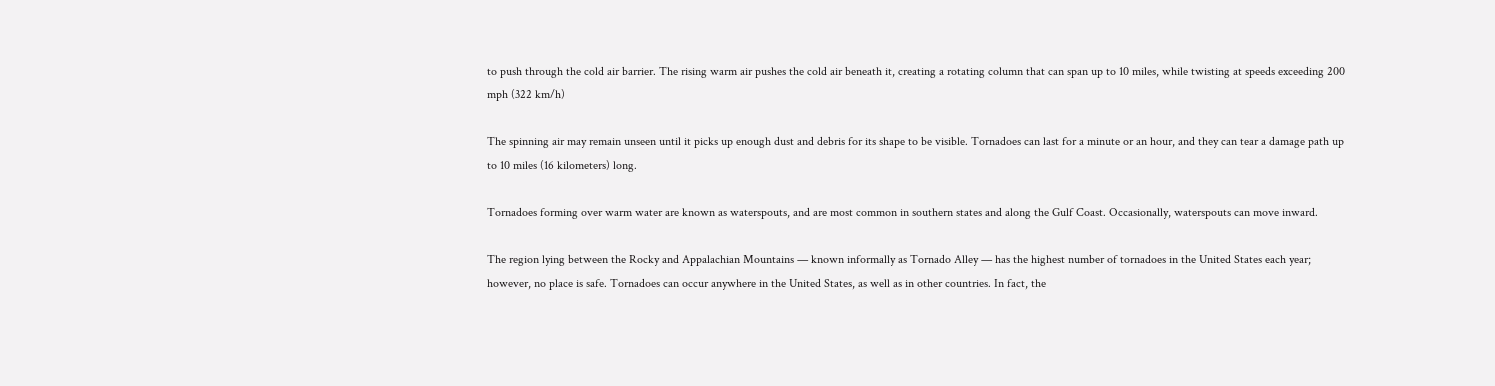to push through the cold air barrier. The rising warm air pushes the cold air beneath it, creating a rotating column that can span up to 10 miles, while twisting at speeds exceeding 200 mph (322 km/h)

The spinning air may remain unseen until it picks up enough dust and debris for its shape to be visible. Tornadoes can last for a minute or an hour, and they can tear a damage path up to 10 miles (16 kilometers) long.

Tornadoes forming over warm water are known as waterspouts, and are most common in southern states and along the Gulf Coast. Occasionally, waterspouts can move inward.

The region lying between the Rocky and Appalachian Mountains — known informally as Tornado Alley — has the highest number of tornadoes in the United States each year; however, no place is safe. Tornadoes can occur anywhere in the United States, as well as in other countries. In fact, the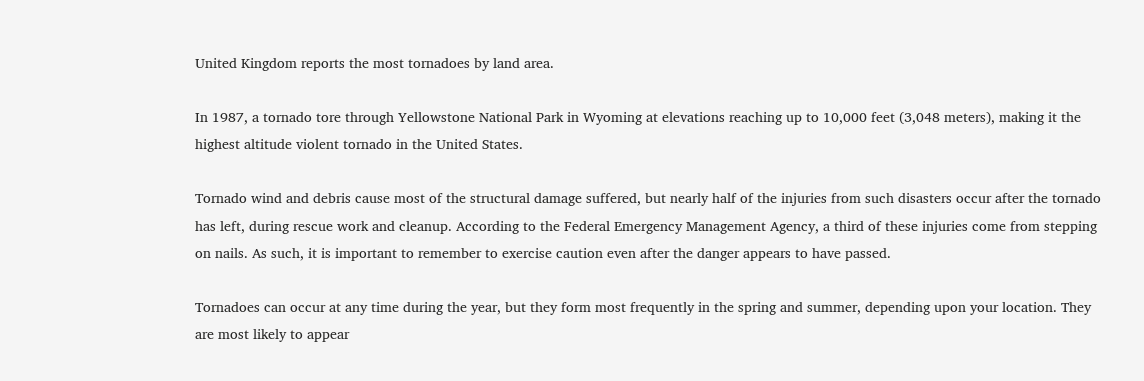United Kingdom reports the most tornadoes by land area.

In 1987, a tornado tore through Yellowstone National Park in Wyoming at elevations reaching up to 10,000 feet (3,048 meters), making it the highest altitude violent tornado in the United States.

Tornado wind and debris cause most of the structural damage suffered, but nearly half of the injuries from such disasters occur after the tornado has left, during rescue work and cleanup. According to the Federal Emergency Management Agency, a third of these injuries come from stepping on nails. As such, it is important to remember to exercise caution even after the danger appears to have passed.

Tornadoes can occur at any time during the year, but they form most frequently in the spring and summer, depending upon your location. They are most likely to appear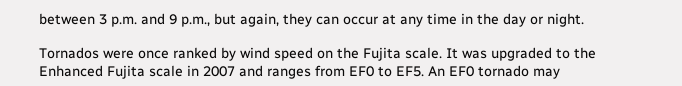between 3 p.m. and 9 p.m., but again, they can occur at any time in the day or night.

Tornados were once ranked by wind speed on the Fujita scale. It was upgraded to the Enhanced Fujita scale in 2007 and ranges from EF0 to EF5. An EF0 tornado may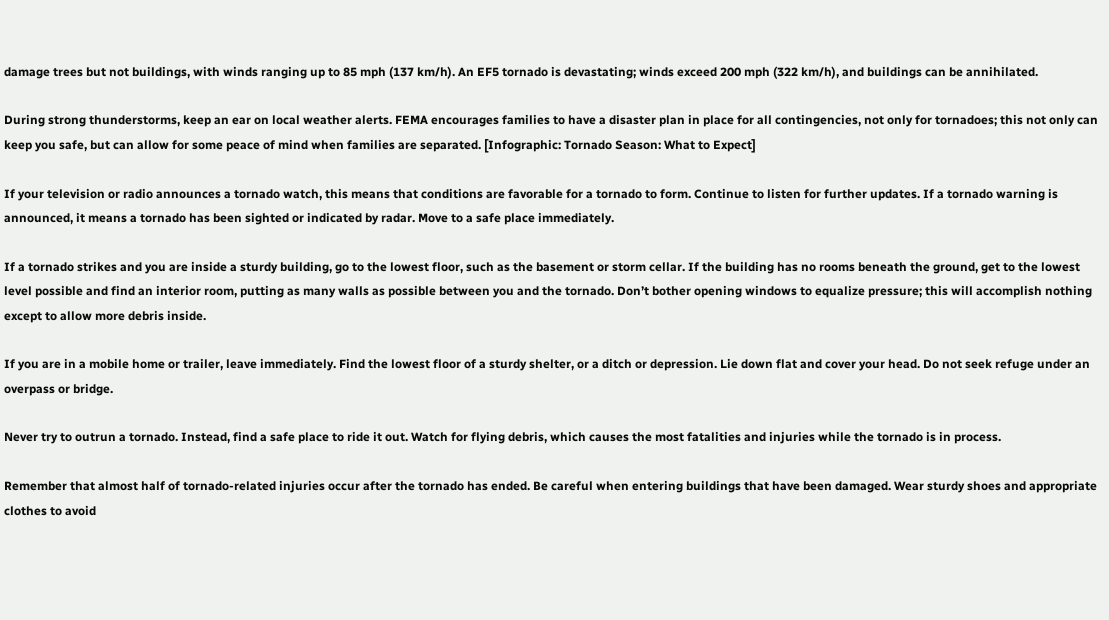damage trees but not buildings, with winds ranging up to 85 mph (137 km/h). An EF5 tornado is devastating; winds exceed 200 mph (322 km/h), and buildings can be annihilated.

During strong thunderstorms, keep an ear on local weather alerts. FEMA encourages families to have a disaster plan in place for all contingencies, not only for tornadoes; this not only can keep you safe, but can allow for some peace of mind when families are separated. [Infographic: Tornado Season: What to Expect]

If your television or radio announces a tornado watch, this means that conditions are favorable for a tornado to form. Continue to listen for further updates. If a tornado warning is announced, it means a tornado has been sighted or indicated by radar. Move to a safe place immediately.

If a tornado strikes and you are inside a sturdy building, go to the lowest floor, such as the basement or storm cellar. If the building has no rooms beneath the ground, get to the lowest level possible and find an interior room, putting as many walls as possible between you and the tornado. Don’t bother opening windows to equalize pressure; this will accomplish nothing except to allow more debris inside.

If you are in a mobile home or trailer, leave immediately. Find the lowest floor of a sturdy shelter, or a ditch or depression. Lie down flat and cover your head. Do not seek refuge under an overpass or bridge.

Never try to outrun a tornado. Instead, find a safe place to ride it out. Watch for flying debris, which causes the most fatalities and injuries while the tornado is in process.

Remember that almost half of tornado-related injuries occur after the tornado has ended. Be careful when entering buildings that have been damaged. Wear sturdy shoes and appropriate clothes to avoid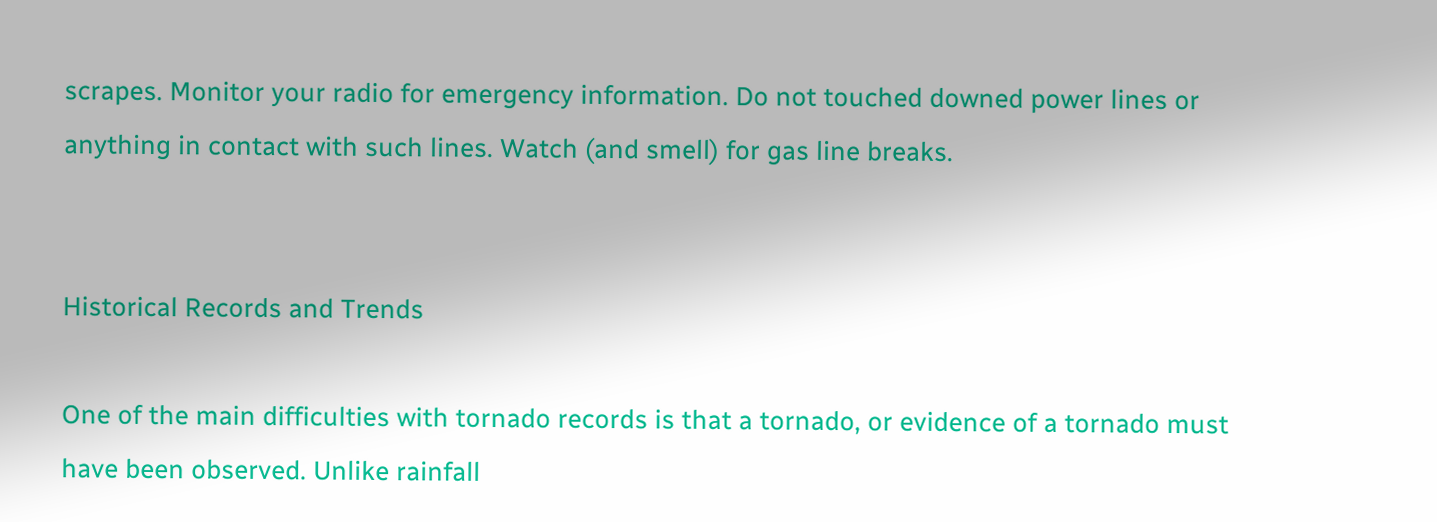scrapes. Monitor your radio for emergency information. Do not touched downed power lines or anything in contact with such lines. Watch (and smell) for gas line breaks.


Historical Records and Trends

One of the main difficulties with tornado records is that a tornado, or evidence of a tornado must have been observed. Unlike rainfall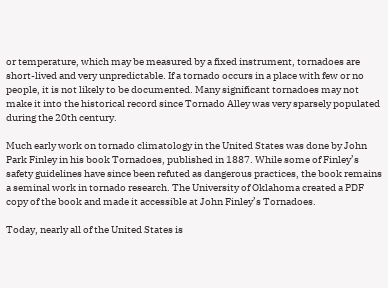or temperature, which may be measured by a fixed instrument, tornadoes are short-lived and very unpredictable. If a tornado occurs in a place with few or no people, it is not likely to be documented. Many significant tornadoes may not make it into the historical record since Tornado Alley was very sparsely populated during the 20th century.

Much early work on tornado climatology in the United States was done by John Park Finley in his book Tornadoes, published in 1887. While some of Finley’s safety guidelines have since been refuted as dangerous practices, the book remains a seminal work in tornado research. The University of Oklahoma created a PDF copy of the book and made it accessible at John Finley’s Tornadoes.

Today, nearly all of the United States is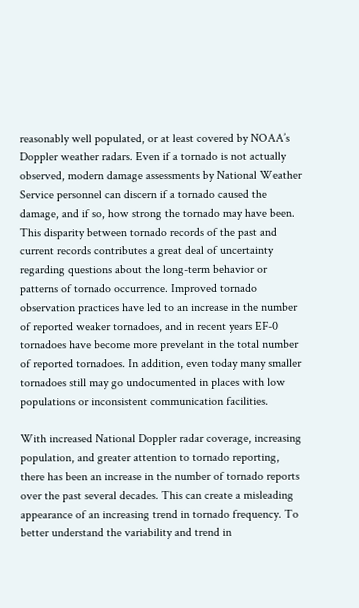reasonably well populated, or at least covered by NOAA’s Doppler weather radars. Even if a tornado is not actually observed, modern damage assessments by National Weather Service personnel can discern if a tornado caused the damage, and if so, how strong the tornado may have been. This disparity between tornado records of the past and current records contributes a great deal of uncertainty regarding questions about the long-term behavior or patterns of tornado occurrence. Improved tornado observation practices have led to an increase in the number of reported weaker tornadoes, and in recent years EF-0 tornadoes have become more prevelant in the total number of reported tornadoes. In addition, even today many smaller tornadoes still may go undocumented in places with low populations or inconsistent communication facilities.

With increased National Doppler radar coverage, increasing population, and greater attention to tornado reporting, there has been an increase in the number of tornado reports over the past several decades. This can create a misleading appearance of an increasing trend in tornado frequency. To better understand the variability and trend in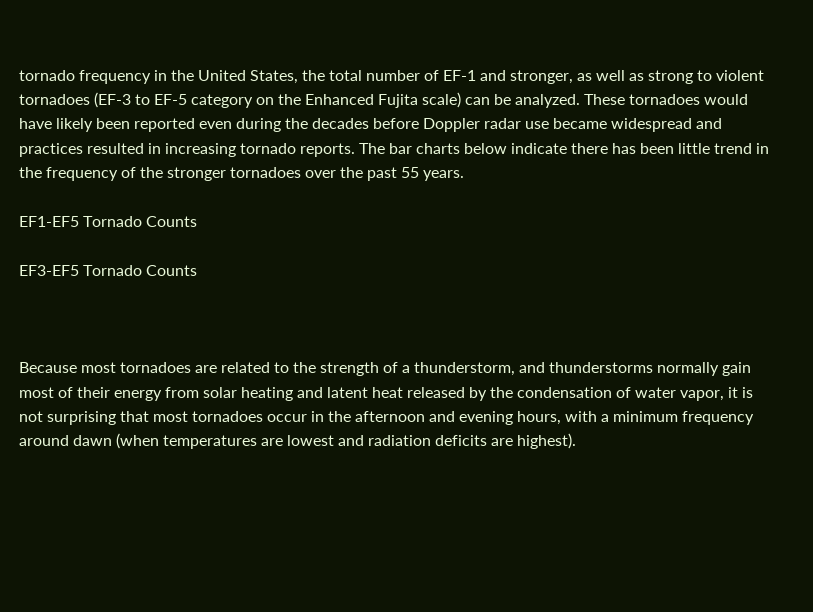tornado frequency in the United States, the total number of EF-1 and stronger, as well as strong to violent tornadoes (EF-3 to EF-5 category on the Enhanced Fujita scale) can be analyzed. These tornadoes would have likely been reported even during the decades before Doppler radar use became widespread and practices resulted in increasing tornado reports. The bar charts below indicate there has been little trend in the frequency of the stronger tornadoes over the past 55 years.

EF1-EF5 Tornado Counts

EF3-EF5 Tornado Counts



Because most tornadoes are related to the strength of a thunderstorm, and thunderstorms normally gain most of their energy from solar heating and latent heat released by the condensation of water vapor, it is not surprising that most tornadoes occur in the afternoon and evening hours, with a minimum frequency around dawn (when temperatures are lowest and radiation deficits are highest).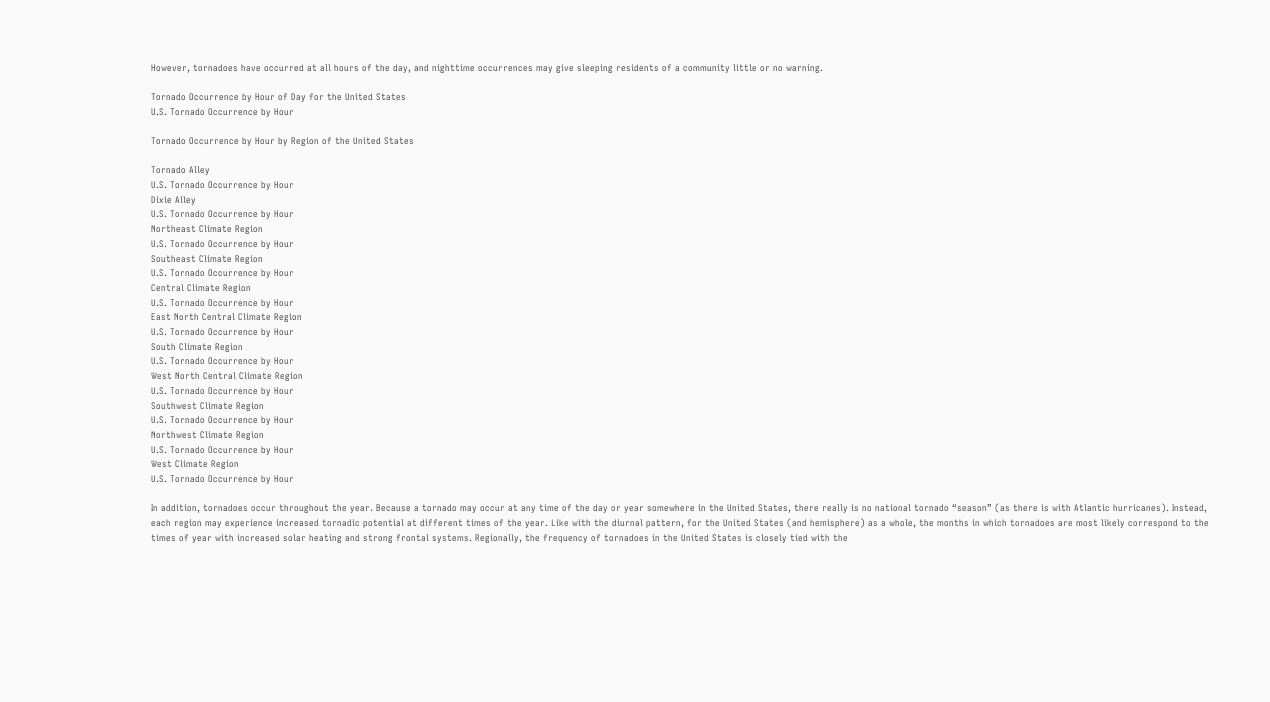However, tornadoes have occurred at all hours of the day, and nighttime occurrences may give sleeping residents of a community little or no warning.

Tornado Occurrence by Hour of Day for the United States
U.S. Tornado Occurrence by Hour

Tornado Occurrence by Hour by Region of the United States

Tornado Alley
U.S. Tornado Occurrence by Hour
Dixie Alley
U.S. Tornado Occurrence by Hour
Northeast Climate Region
U.S. Tornado Occurrence by Hour
Southeast Climate Region
U.S. Tornado Occurrence by Hour
Central Climate Region
U.S. Tornado Occurrence by Hour
East North Central Climate Region
U.S. Tornado Occurrence by Hour
South Climate Region
U.S. Tornado Occurrence by Hour
West North Central Climate Region
U.S. Tornado Occurrence by Hour
Southwest Climate Region
U.S. Tornado Occurrence by Hour
Northwest Climate Region
U.S. Tornado Occurrence by Hour
West Climate Region
U.S. Tornado Occurrence by Hour

In addition, tornadoes occur throughout the year. Because a tornado may occur at any time of the day or year somewhere in the United States, there really is no national tornado “season” (as there is with Atlantic hurricanes). Instead, each region may experience increased tornadic potential at different times of the year. Like with the diurnal pattern, for the United States (and hemisphere) as a whole, the months in which tornadoes are most likely correspond to the times of year with increased solar heating and strong frontal systems. Regionally, the frequency of tornadoes in the United States is closely tied with the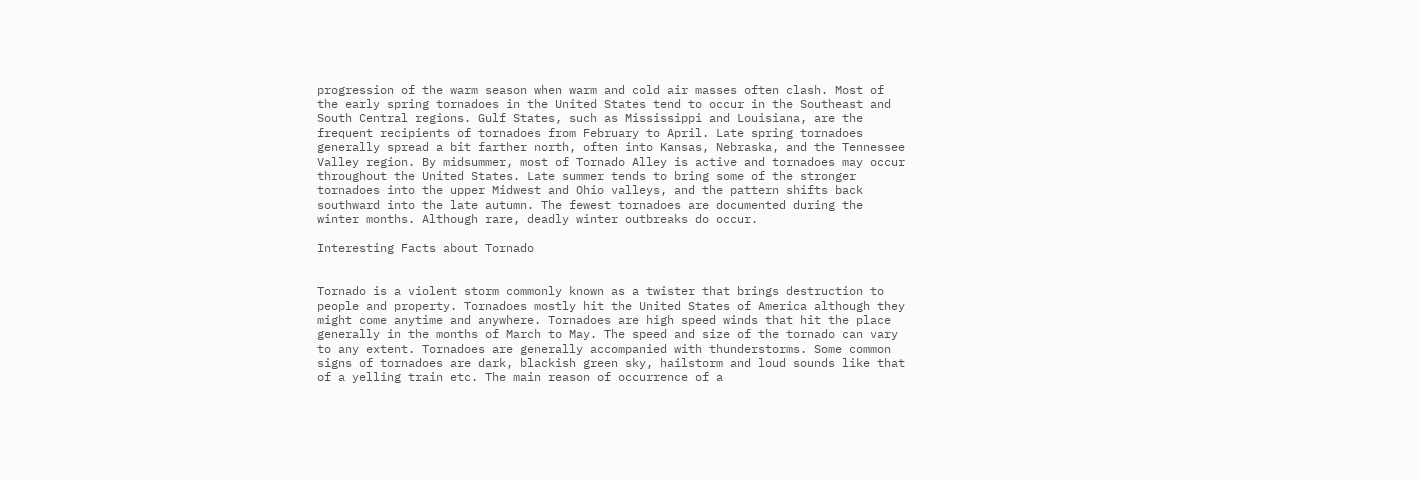progression of the warm season when warm and cold air masses often clash. Most of the early spring tornadoes in the United States tend to occur in the Southeast and South Central regions. Gulf States, such as Mississippi and Louisiana, are the frequent recipients of tornadoes from February to April. Late spring tornadoes generally spread a bit farther north, often into Kansas, Nebraska, and the Tennessee Valley region. By midsummer, most of Tornado Alley is active and tornadoes may occur throughout the United States. Late summer tends to bring some of the stronger tornadoes into the upper Midwest and Ohio valleys, and the pattern shifts back southward into the late autumn. The fewest tornadoes are documented during the winter months. Although rare, deadly winter outbreaks do occur.

Interesting Facts about Tornado


Tornado is a violent storm commonly known as a twister that brings destruction to people and property. Tornadoes mostly hit the United States of America although they might come anytime and anywhere. Tornadoes are high speed winds that hit the place generally in the months of March to May. The speed and size of the tornado can vary to any extent. Tornadoes are generally accompanied with thunderstorms. Some common signs of tornadoes are dark, blackish green sky, hailstorm and loud sounds like that of a yelling train etc. The main reason of occurrence of a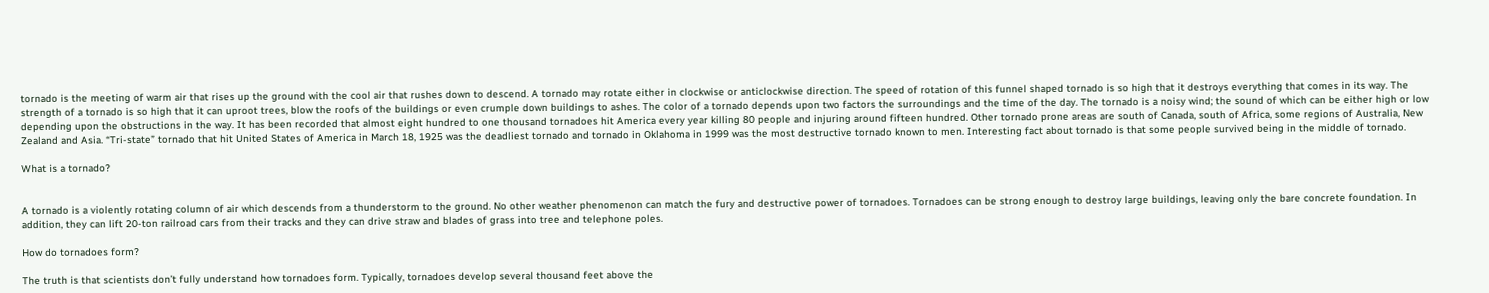tornado is the meeting of warm air that rises up the ground with the cool air that rushes down to descend. A tornado may rotate either in clockwise or anticlockwise direction. The speed of rotation of this funnel shaped tornado is so high that it destroys everything that comes in its way. The strength of a tornado is so high that it can uproot trees, blow the roofs of the buildings or even crumple down buildings to ashes. The color of a tornado depends upon two factors the surroundings and the time of the day. The tornado is a noisy wind; the sound of which can be either high or low depending upon the obstructions in the way. It has been recorded that almost eight hundred to one thousand tornadoes hit America every year killing 80 people and injuring around fifteen hundred. Other tornado prone areas are south of Canada, south of Africa, some regions of Australia, New Zealand and Asia. “Tri-state” tornado that hit United States of America in March 18, 1925 was the deadliest tornado and tornado in Oklahoma in 1999 was the most destructive tornado known to men. Interesting fact about tornado is that some people survived being in the middle of tornado.

What is a tornado?


A tornado is a violently rotating column of air which descends from a thunderstorm to the ground. No other weather phenomenon can match the fury and destructive power of tornadoes. Tornadoes can be strong enough to destroy large buildings, leaving only the bare concrete foundation. In addition, they can lift 20-ton railroad cars from their tracks and they can drive straw and blades of grass into tree and telephone poles.

How do tornadoes form?

The truth is that scientists don’t fully understand how tornadoes form. Typically, tornadoes develop several thousand feet above the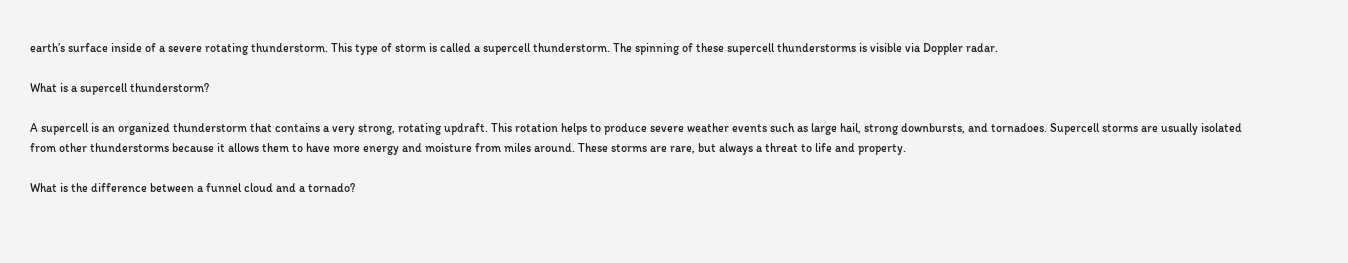earth’s surface inside of a severe rotating thunderstorm. This type of storm is called a supercell thunderstorm. The spinning of these supercell thunderstorms is visible via Doppler radar.

What is a supercell thunderstorm?

A supercell is an organized thunderstorm that contains a very strong, rotating updraft. This rotation helps to produce severe weather events such as large hail, strong downbursts, and tornadoes. Supercell storms are usually isolated from other thunderstorms because it allows them to have more energy and moisture from miles around. These storms are rare, but always a threat to life and property.

What is the difference between a funnel cloud and a tornado?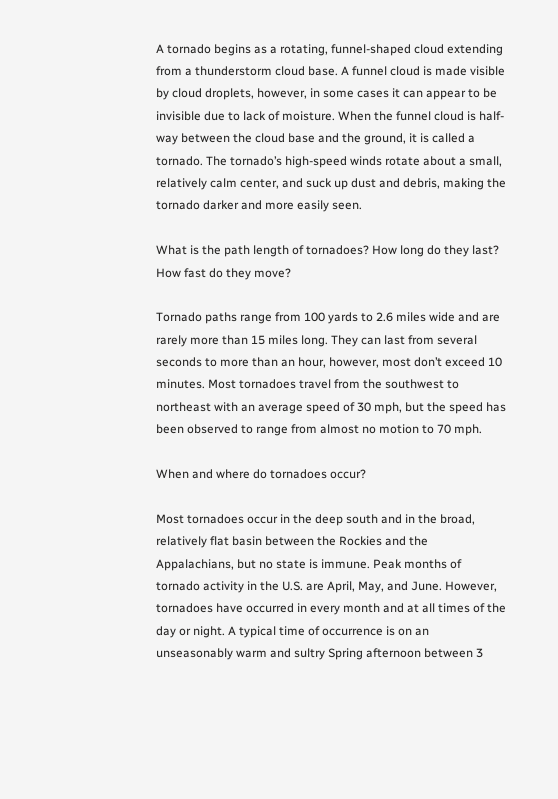A tornado begins as a rotating, funnel-shaped cloud extending from a thunderstorm cloud base. A funnel cloud is made visible by cloud droplets, however, in some cases it can appear to be invisible due to lack of moisture. When the funnel cloud is half-way between the cloud base and the ground, it is called a tornado. The tornado’s high-speed winds rotate about a small, relatively calm center, and suck up dust and debris, making the tornado darker and more easily seen.

What is the path length of tornadoes? How long do they last? How fast do they move?

Tornado paths range from 100 yards to 2.6 miles wide and are rarely more than 15 miles long. They can last from several seconds to more than an hour, however, most don’t exceed 10 minutes. Most tornadoes travel from the southwest to northeast with an average speed of 30 mph, but the speed has been observed to range from almost no motion to 70 mph.

When and where do tornadoes occur?

Most tornadoes occur in the deep south and in the broad, relatively flat basin between the Rockies and the Appalachians, but no state is immune. Peak months of tornado activity in the U.S. are April, May, and June. However, tornadoes have occurred in every month and at all times of the day or night. A typical time of occurrence is on an unseasonably warm and sultry Spring afternoon between 3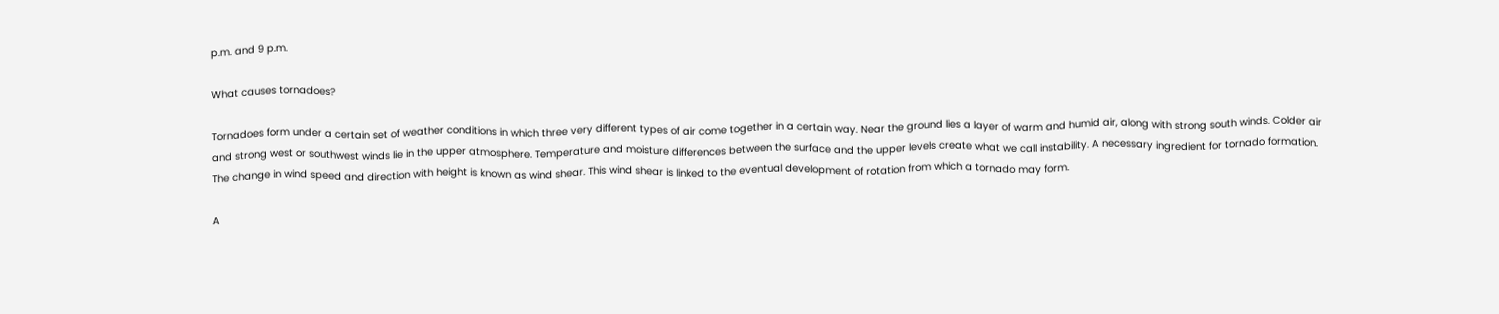p.m. and 9 p.m.

What causes tornadoes?

Tornadoes form under a certain set of weather conditions in which three very different types of air come together in a certain way. Near the ground lies a layer of warm and humid air, along with strong south winds. Colder air and strong west or southwest winds lie in the upper atmosphere. Temperature and moisture differences between the surface and the upper levels create what we call instability. A necessary ingredient for tornado formation. The change in wind speed and direction with height is known as wind shear. This wind shear is linked to the eventual development of rotation from which a tornado may form.

A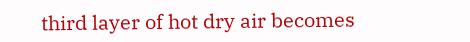third layer of hot dry air becomes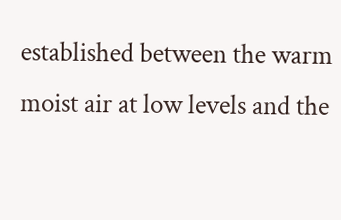established between the warm moist air at low levels and the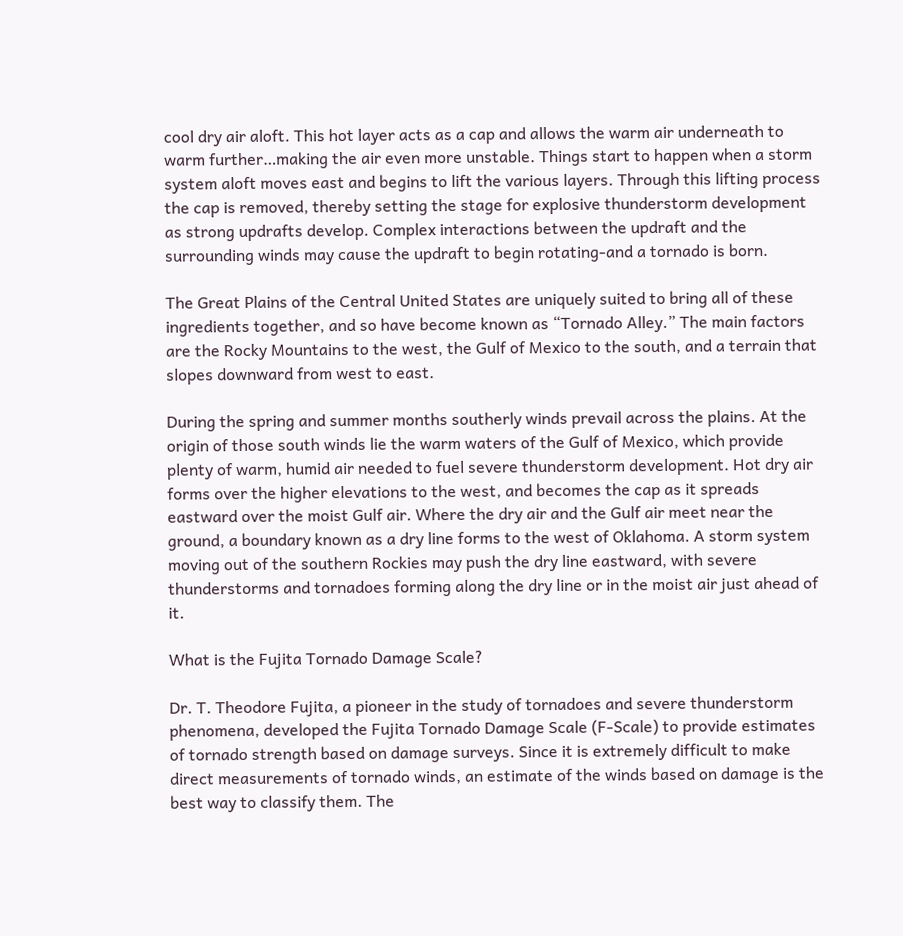cool dry air aloft. This hot layer acts as a cap and allows the warm air underneath to warm further…making the air even more unstable. Things start to happen when a storm system aloft moves east and begins to lift the various layers. Through this lifting process the cap is removed, thereby setting the stage for explosive thunderstorm development as strong updrafts develop. Complex interactions between the updraft and the surrounding winds may cause the updraft to begin rotating-and a tornado is born.

The Great Plains of the Central United States are uniquely suited to bring all of these ingredients together, and so have become known as “Tornado Alley.” The main factors are the Rocky Mountains to the west, the Gulf of Mexico to the south, and a terrain that slopes downward from west to east.

During the spring and summer months southerly winds prevail across the plains. At the origin of those south winds lie the warm waters of the Gulf of Mexico, which provide plenty of warm, humid air needed to fuel severe thunderstorm development. Hot dry air forms over the higher elevations to the west, and becomes the cap as it spreads eastward over the moist Gulf air. Where the dry air and the Gulf air meet near the ground, a boundary known as a dry line forms to the west of Oklahoma. A storm system moving out of the southern Rockies may push the dry line eastward, with severe thunderstorms and tornadoes forming along the dry line or in the moist air just ahead of it.

What is the Fujita Tornado Damage Scale?

Dr. T. Theodore Fujita, a pioneer in the study of tornadoes and severe thunderstorm phenomena, developed the Fujita Tornado Damage Scale (F-Scale) to provide estimates of tornado strength based on damage surveys. Since it is extremely difficult to make direct measurements of tornado winds, an estimate of the winds based on damage is the best way to classify them. The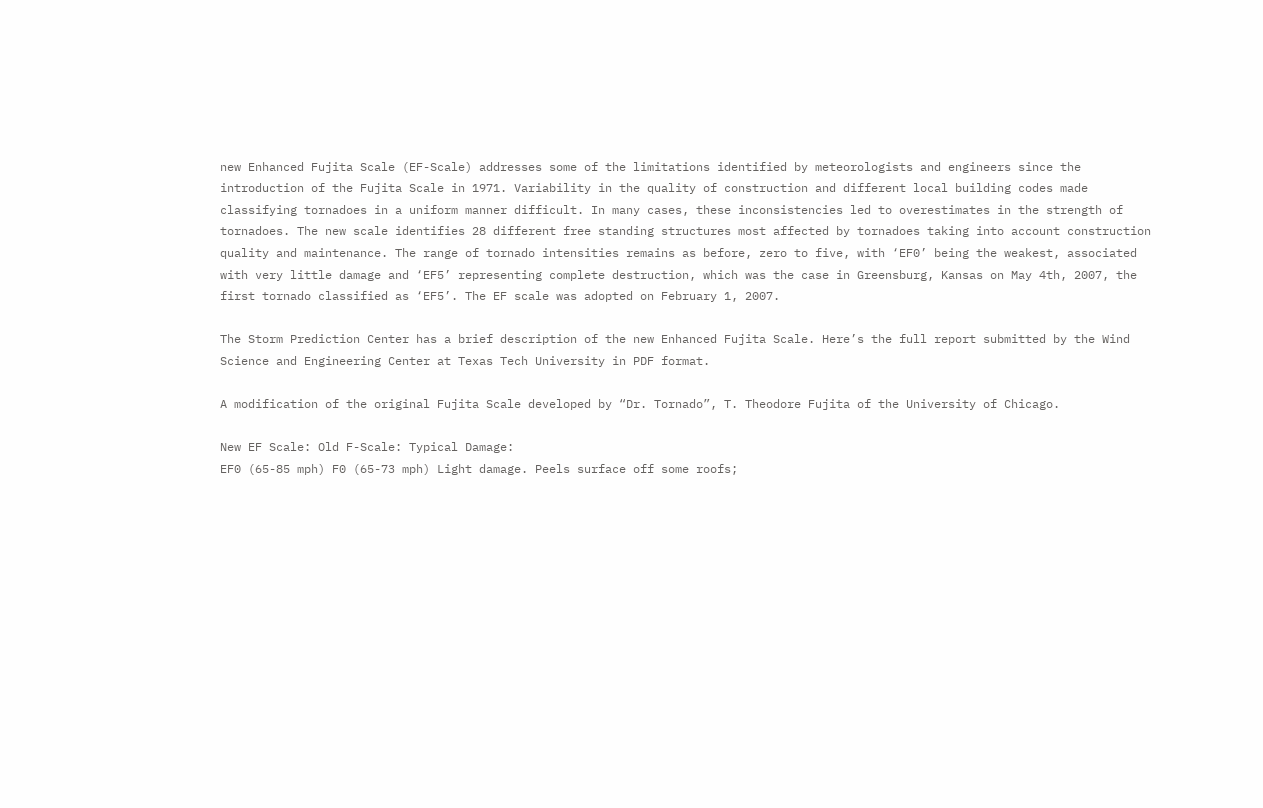new Enhanced Fujita Scale (EF-Scale) addresses some of the limitations identified by meteorologists and engineers since the introduction of the Fujita Scale in 1971. Variability in the quality of construction and different local building codes made classifying tornadoes in a uniform manner difficult. In many cases, these inconsistencies led to overestimates in the strength of tornadoes. The new scale identifies 28 different free standing structures most affected by tornadoes taking into account construction quality and maintenance. The range of tornado intensities remains as before, zero to five, with ‘EF0’ being the weakest, associated with very little damage and ‘EF5’ representing complete destruction, which was the case in Greensburg, Kansas on May 4th, 2007, the first tornado classified as ‘EF5’. The EF scale was adopted on February 1, 2007.

The Storm Prediction Center has a brief description of the new Enhanced Fujita Scale. Here’s the full report submitted by the Wind Science and Engineering Center at Texas Tech University in PDF format.

A modification of the original Fujita Scale developed by “Dr. Tornado”, T. Theodore Fujita of the University of Chicago.

New EF Scale: Old F-Scale: Typical Damage:
EF0 (65-85 mph) F0 (65-73 mph) Light damage. Peels surface off some roofs;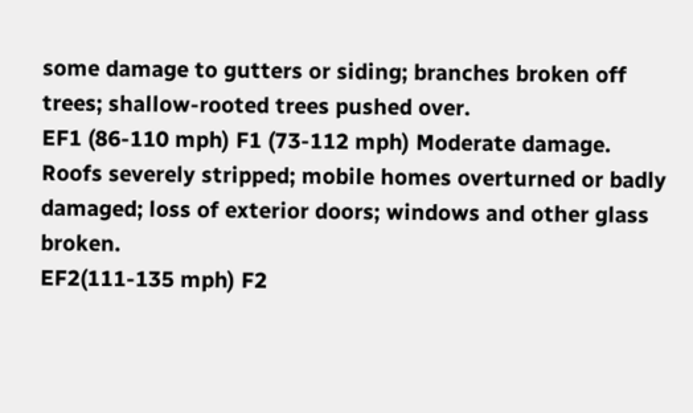some damage to gutters or siding; branches broken off trees; shallow-rooted trees pushed over.
EF1 (86-110 mph) F1 (73-112 mph) Moderate damage. Roofs severely stripped; mobile homes overturned or badly damaged; loss of exterior doors; windows and other glass broken.
EF2(111-135 mph) F2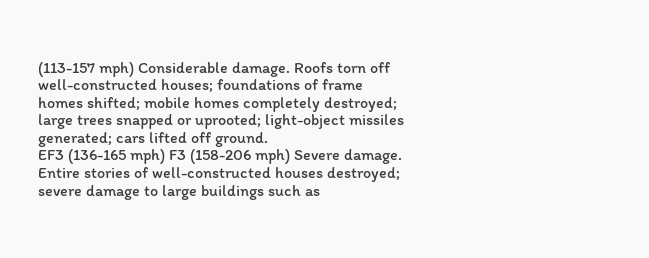(113-157 mph) Considerable damage. Roofs torn off well-constructed houses; foundations of frame homes shifted; mobile homes completely destroyed; large trees snapped or uprooted; light-object missiles generated; cars lifted off ground.
EF3 (136-165 mph) F3 (158-206 mph) Severe damage. Entire stories of well-constructed houses destroyed; severe damage to large buildings such as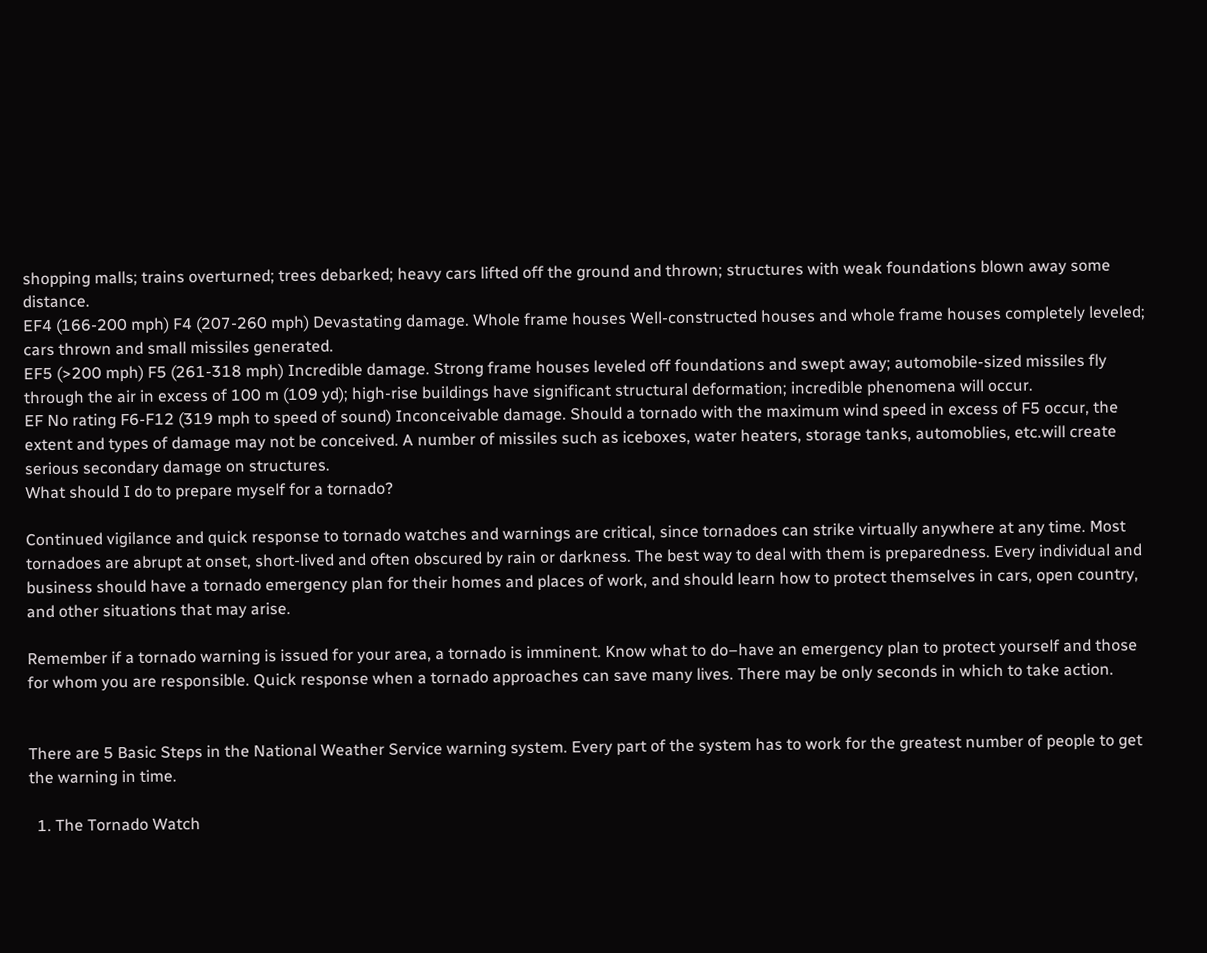shopping malls; trains overturned; trees debarked; heavy cars lifted off the ground and thrown; structures with weak foundations blown away some distance.
EF4 (166-200 mph) F4 (207-260 mph) Devastating damage. Whole frame houses Well-constructed houses and whole frame houses completely leveled; cars thrown and small missiles generated.
EF5 (>200 mph) F5 (261-318 mph) Incredible damage. Strong frame houses leveled off foundations and swept away; automobile-sized missiles fly through the air in excess of 100 m (109 yd); high-rise buildings have significant structural deformation; incredible phenomena will occur.
EF No rating F6-F12 (319 mph to speed of sound) Inconceivable damage. Should a tornado with the maximum wind speed in excess of F5 occur, the extent and types of damage may not be conceived. A number of missiles such as iceboxes, water heaters, storage tanks, automoblies, etc.will create serious secondary damage on structures.
What should I do to prepare myself for a tornado?

Continued vigilance and quick response to tornado watches and warnings are critical, since tornadoes can strike virtually anywhere at any time. Most tornadoes are abrupt at onset, short-lived and often obscured by rain or darkness. The best way to deal with them is preparedness. Every individual and business should have a tornado emergency plan for their homes and places of work, and should learn how to protect themselves in cars, open country, and other situations that may arise.

Remember if a tornado warning is issued for your area, a tornado is imminent. Know what to do–have an emergency plan to protect yourself and those for whom you are responsible. Quick response when a tornado approaches can save many lives. There may be only seconds in which to take action.


There are 5 Basic Steps in the National Weather Service warning system. Every part of the system has to work for the greatest number of people to get the warning in time.

  1. The Tornado Watch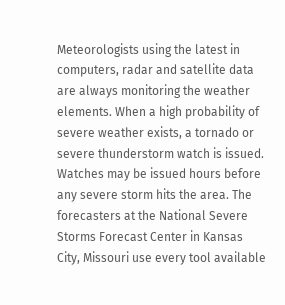Meteorologists using the latest in computers, radar and satellite data are always monitoring the weather elements. When a high probability of severe weather exists, a tornado or severe thunderstorm watch is issued. Watches may be issued hours before any severe storm hits the area. The forecasters at the National Severe Storms Forecast Center in Kansas City, Missouri use every tool available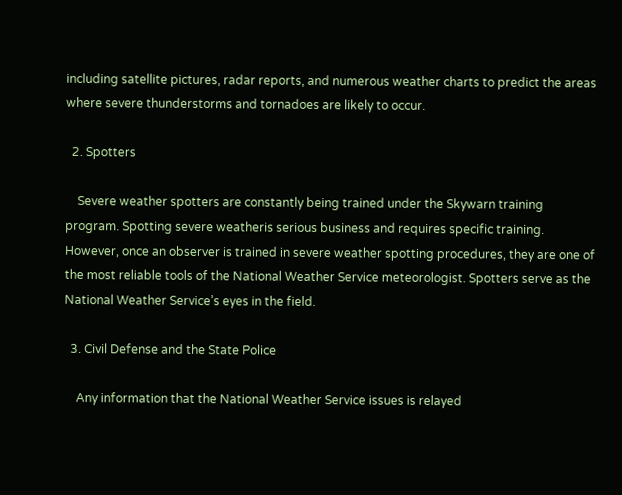including satellite pictures, radar reports, and numerous weather charts to predict the areas where severe thunderstorms and tornadoes are likely to occur.

  2. Spotters

    Severe weather spotters are constantly being trained under the Skywarn training program. Spotting severe weatheris serious business and requires specific training. However, once an observer is trained in severe weather spotting procedures, they are one of the most reliable tools of the National Weather Service meteorologist. Spotters serve as the National Weather Service’s eyes in the field.

  3. Civil Defense and the State Police

    Any information that the National Weather Service issues is relayed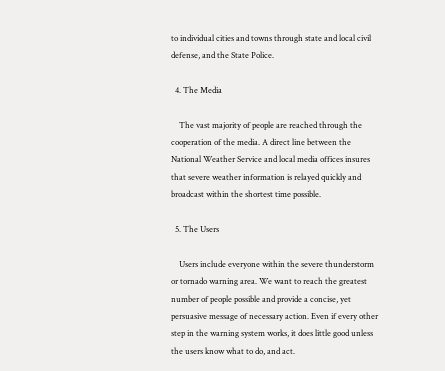to individual cities and towns through state and local civil defense, and the State Police.

  4. The Media

    The vast majority of people are reached through the cooperation of the media. A direct line between the National Weather Service and local media offices insures that severe weather information is relayed quickly and broadcast within the shortest time possible.

  5. The Users

    Users include everyone within the severe thunderstorm or tornado warning area. We want to reach the greatest number of people possible and provide a concise, yet persuasive message of necessary action. Even if every other step in the warning system works, it does little good unless the users know what to do, and act.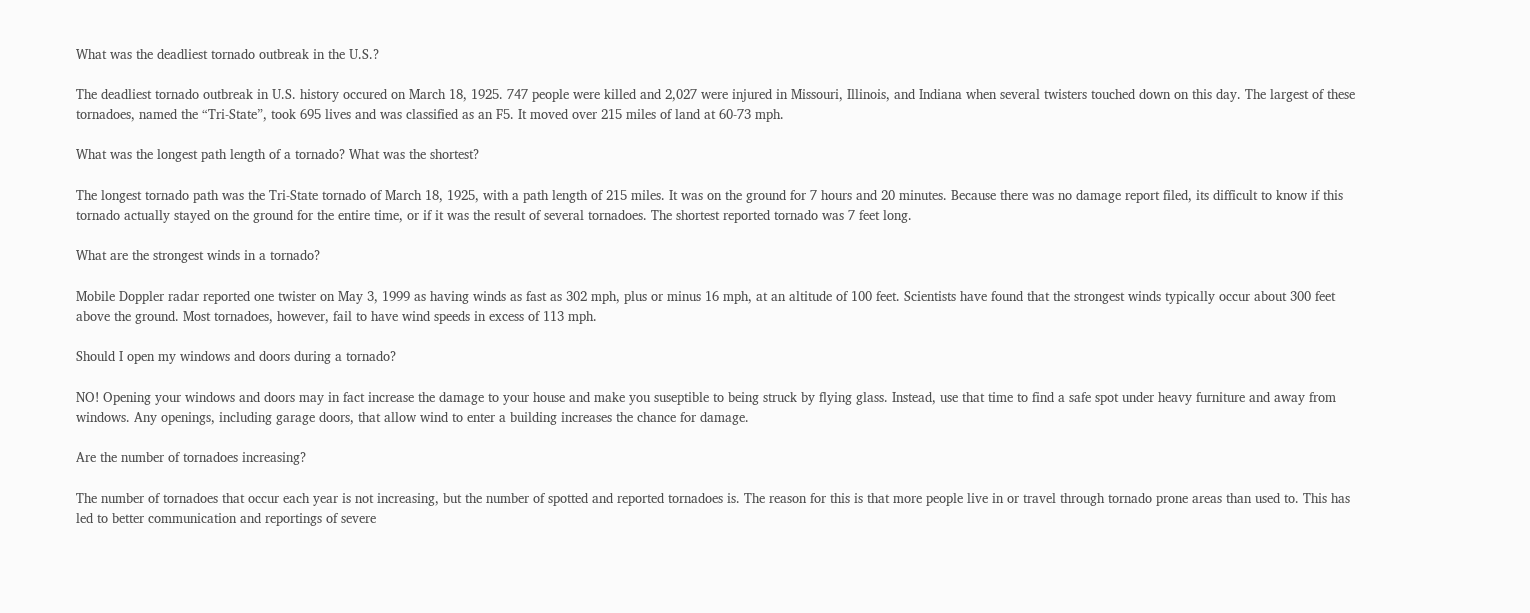What was the deadliest tornado outbreak in the U.S.?

The deadliest tornado outbreak in U.S. history occured on March 18, 1925. 747 people were killed and 2,027 were injured in Missouri, Illinois, and Indiana when several twisters touched down on this day. The largest of these tornadoes, named the “Tri-State”, took 695 lives and was classified as an F5. It moved over 215 miles of land at 60-73 mph.

What was the longest path length of a tornado? What was the shortest?

The longest tornado path was the Tri-State tornado of March 18, 1925, with a path length of 215 miles. It was on the ground for 7 hours and 20 minutes. Because there was no damage report filed, its difficult to know if this tornado actually stayed on the ground for the entire time, or if it was the result of several tornadoes. The shortest reported tornado was 7 feet long.

What are the strongest winds in a tornado?

Mobile Doppler radar reported one twister on May 3, 1999 as having winds as fast as 302 mph, plus or minus 16 mph, at an altitude of 100 feet. Scientists have found that the strongest winds typically occur about 300 feet above the ground. Most tornadoes, however, fail to have wind speeds in excess of 113 mph.

Should I open my windows and doors during a tornado?

NO! Opening your windows and doors may in fact increase the damage to your house and make you suseptible to being struck by flying glass. Instead, use that time to find a safe spot under heavy furniture and away from windows. Any openings, including garage doors, that allow wind to enter a building increases the chance for damage.

Are the number of tornadoes increasing?

The number of tornadoes that occur each year is not increasing, but the number of spotted and reported tornadoes is. The reason for this is that more people live in or travel through tornado prone areas than used to. This has led to better communication and reportings of severe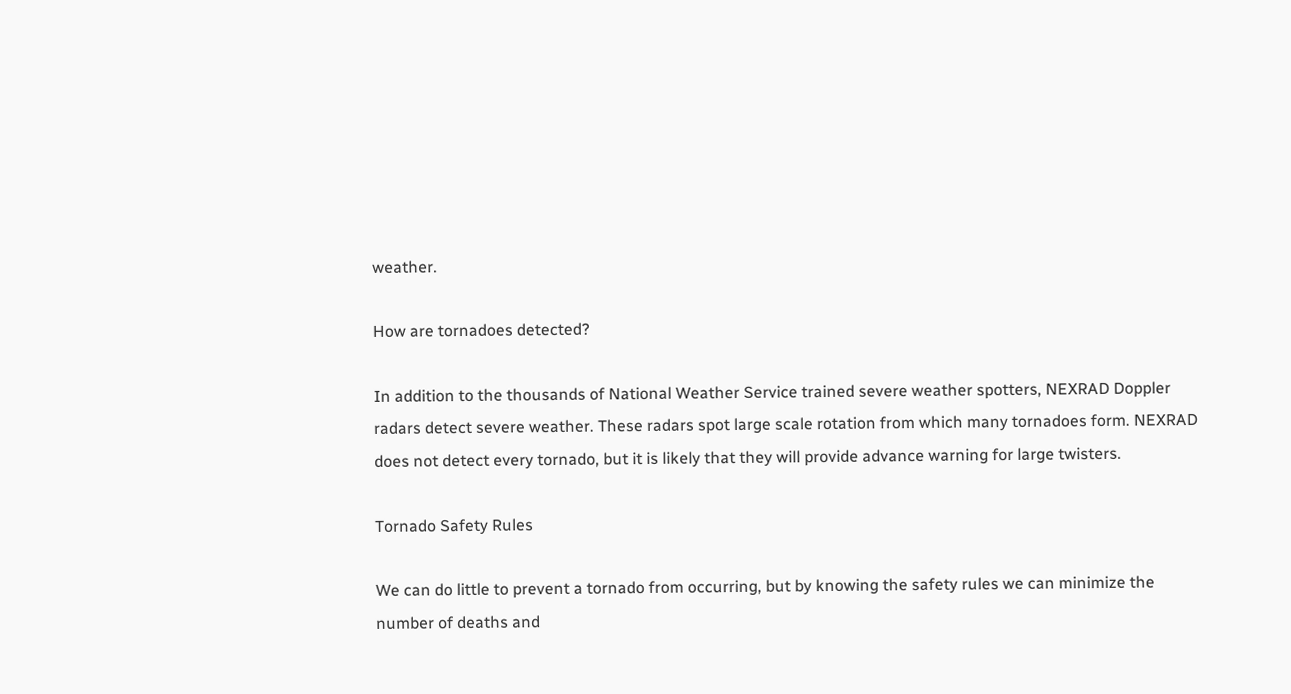weather.

How are tornadoes detected?

In addition to the thousands of National Weather Service trained severe weather spotters, NEXRAD Doppler radars detect severe weather. These radars spot large scale rotation from which many tornadoes form. NEXRAD does not detect every tornado, but it is likely that they will provide advance warning for large twisters.

Tornado Safety Rules

We can do little to prevent a tornado from occurring, but by knowing the safety rules we can minimize the number of deaths and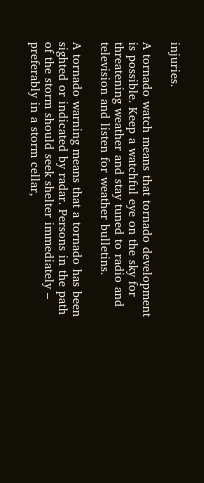injuries.

A tornado watch means that tornado development is possible. Keep a watchful eye on the sky for threatening weather and stay tuned to radio and television and listen for weather bulletins.

A tornado warning means that a tornado has been sighted or indicated by radar. Persons in the path of the storm should seek shelter immediately – preferably in a storm cellar,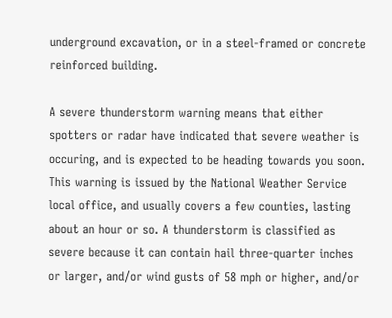underground excavation, or in a steel-framed or concrete reinforced building.

A severe thunderstorm warning means that either spotters or radar have indicated that severe weather is occuring, and is expected to be heading towards you soon. This warning is issued by the National Weather Service local office, and usually covers a few counties, lasting about an hour or so. A thunderstorm is classified as severe because it can contain hail three-quarter inches or larger, and/or wind gusts of 58 mph or higher, and/or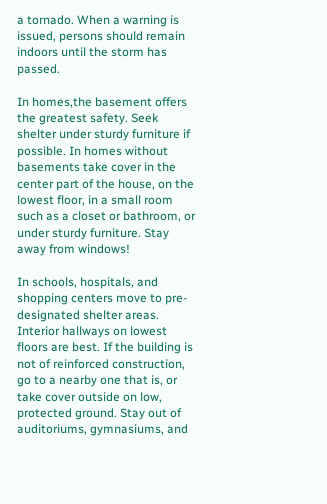a tornado. When a warning is issued, persons should remain indoors until the storm has passed.

In homes,the basement offers the greatest safety. Seek shelter under sturdy furniture if possible. In homes without basements take cover in the center part of the house, on the lowest floor, in a small room such as a closet or bathroom, or under sturdy furniture. Stay away from windows!

In schools, hospitals, and shopping centers move to pre-designated shelter areas. Interior hallways on lowest floors are best. If the building is not of reinforced construction, go to a nearby one that is, or take cover outside on low, protected ground. Stay out of auditoriums, gymnasiums, and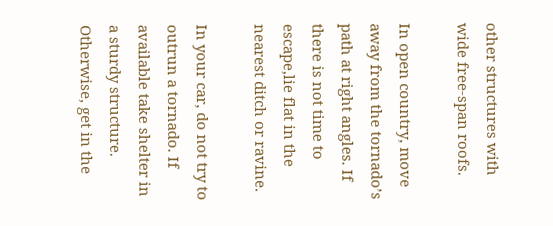other structures with wide free-span roofs.

In open country, move away from the tornado’s path at right angles. If there is not time to escape,lie flat in the nearest ditch or ravine.

In your car, do not try to outrun a tornado. If available take shelter in a sturdy structure. Otherwise, get in the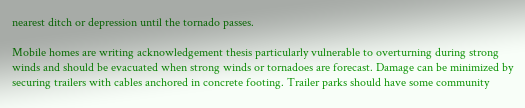nearest ditch or depression until the tornado passes.

Mobile homes are writing acknowledgement thesis particularly vulnerable to overturning during strong winds and should be evacuated when strong winds or tornadoes are forecast. Damage can be minimized by securing trailers with cables anchored in concrete footing. Trailer parks should have some community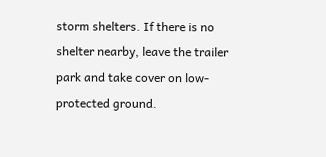storm shelters. If there is no shelter nearby, leave the trailer park and take cover on low-protected ground.